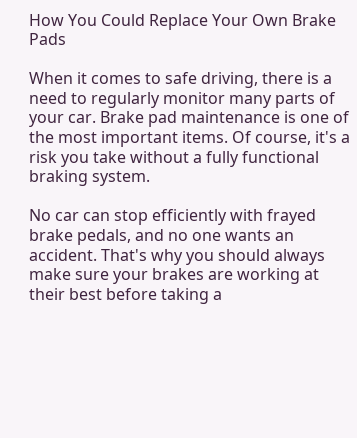How You Could Replace Your Own Brake Pads

When it comes to safe driving, there is a need to regularly monitor many parts of your car. Brake pad maintenance is one of the most important items. Of course, it's a risk you take without a fully functional braking system.

No car can stop efficiently with frayed brake pedals, and no one wants an accident. That's why you should always make sure your brakes are working at their best before taking a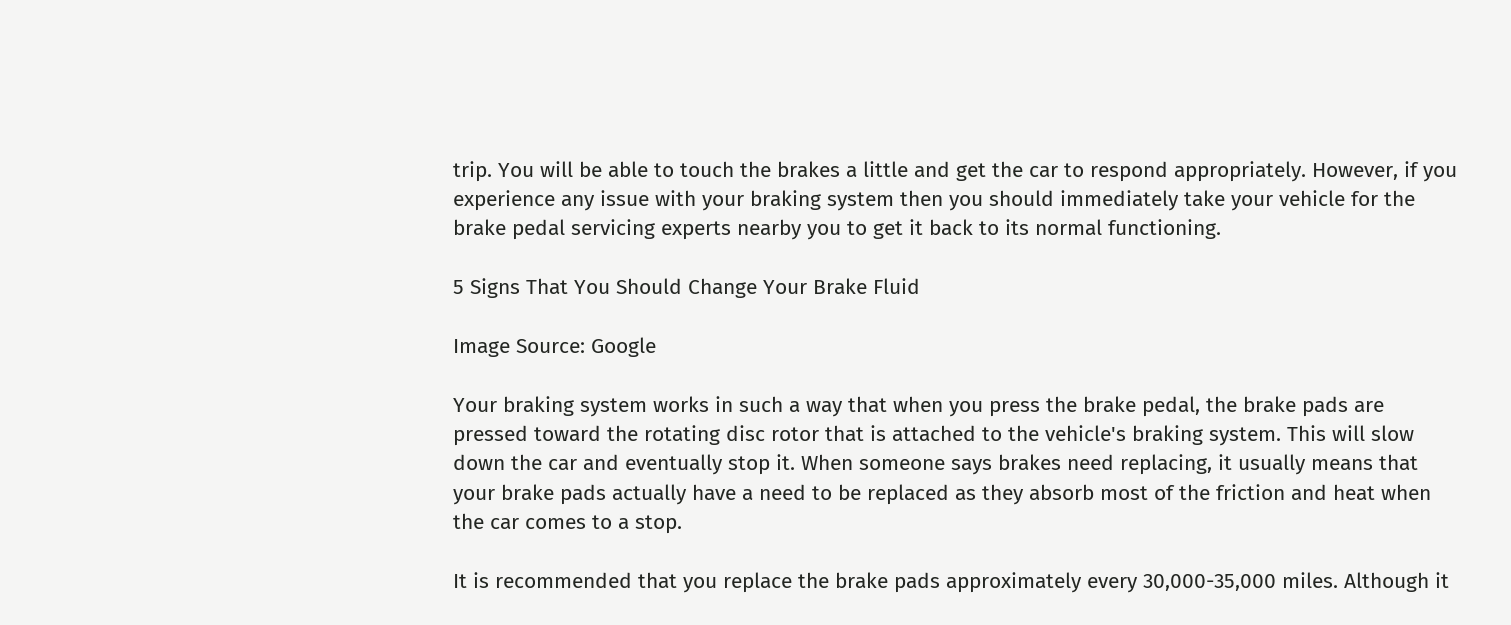trip. You will be able to touch the brakes a little and get the car to respond appropriately. However, if you experience any issue with your braking system then you should immediately take your vehicle for the brake pedal servicing experts nearby you to get it back to its normal functioning.

5 Signs That You Should Change Your Brake Fluid

Image Source: Google

Your braking system works in such a way that when you press the brake pedal, the brake pads are pressed toward the rotating disc rotor that is attached to the vehicle's braking system. This will slow down the car and eventually stop it. When someone says brakes need replacing, it usually means that your brake pads actually have a need to be replaced as they absorb most of the friction and heat when the car comes to a stop.

It is recommended that you replace the brake pads approximately every 30,000-35,000 miles. Although it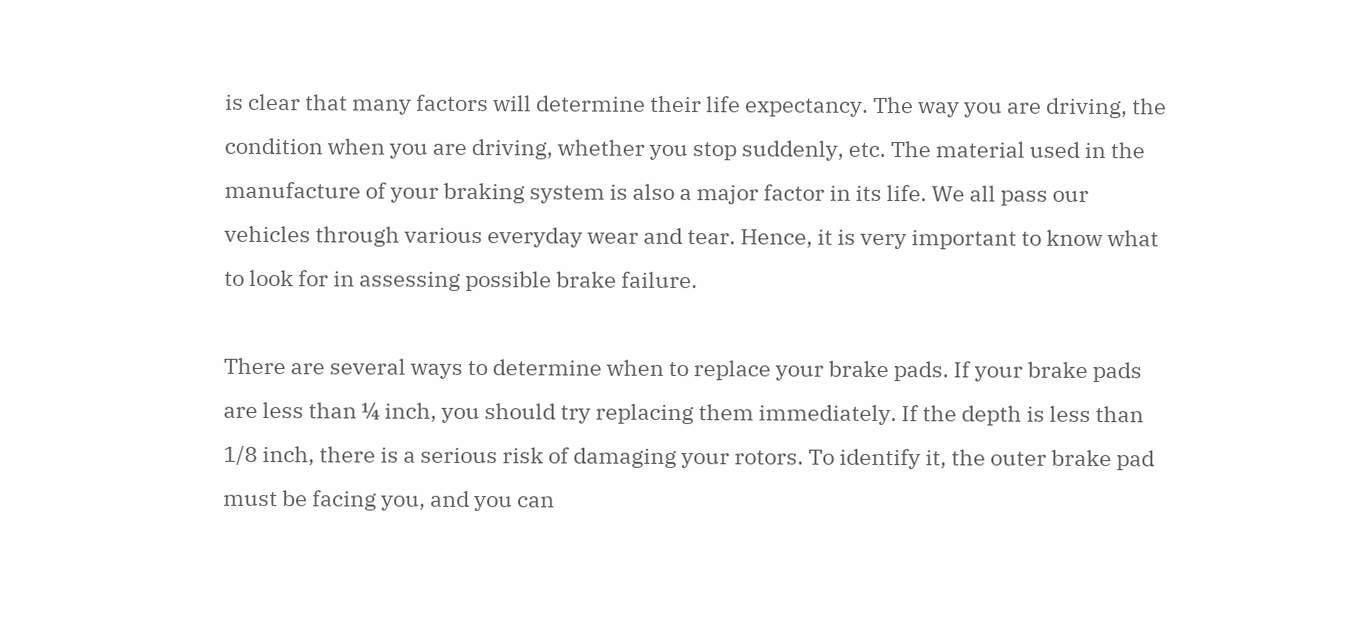is clear that many factors will determine their life expectancy. The way you are driving, the condition when you are driving, whether you stop suddenly, etc. The material used in the manufacture of your braking system is also a major factor in its life. We all pass our vehicles through various everyday wear and tear. Hence, it is very important to know what to look for in assessing possible brake failure.

There are several ways to determine when to replace your brake pads. If your brake pads are less than ¼ inch, you should try replacing them immediately. If the depth is less than 1/8 inch, there is a serious risk of damaging your rotors. To identify it, the outer brake pad must be facing you, and you can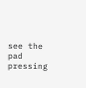see the pad pressing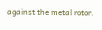against the metal rotor.